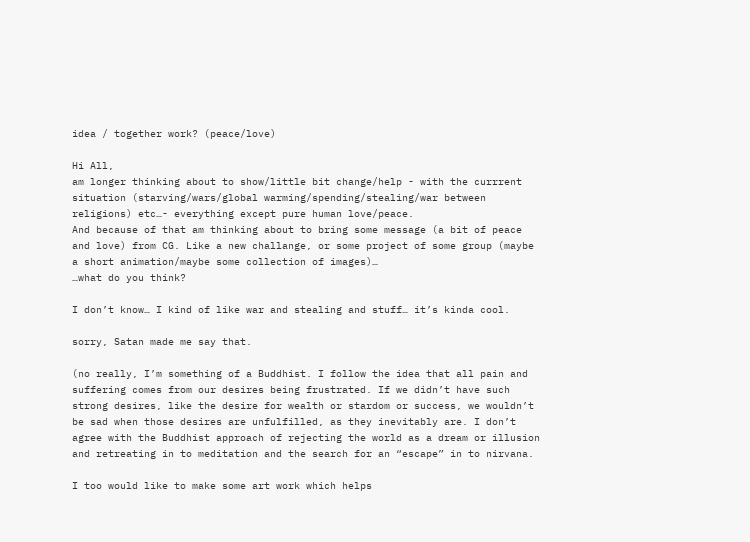idea / together work? (peace/love)

Hi All,
am longer thinking about to show/little bit change/help - with the currrent situation (starving/wars/global warming/spending/stealing/war between religions) etc…- everything except pure human love/peace.
And because of that am thinking about to bring some message (a bit of peace and love) from CG. Like a new challange, or some project of some group (maybe a short animation/maybe some collection of images)…
…what do you think?

I don’t know… I kind of like war and stealing and stuff… it’s kinda cool.

sorry, Satan made me say that.

(no really, I’m something of a Buddhist. I follow the idea that all pain and suffering comes from our desires being frustrated. If we didn’t have such strong desires, like the desire for wealth or stardom or success, we wouldn’t be sad when those desires are unfulfilled, as they inevitably are. I don’t agree with the Buddhist approach of rejecting the world as a dream or illusion and retreating in to meditation and the search for an “escape” in to nirvana.

I too would like to make some art work which helps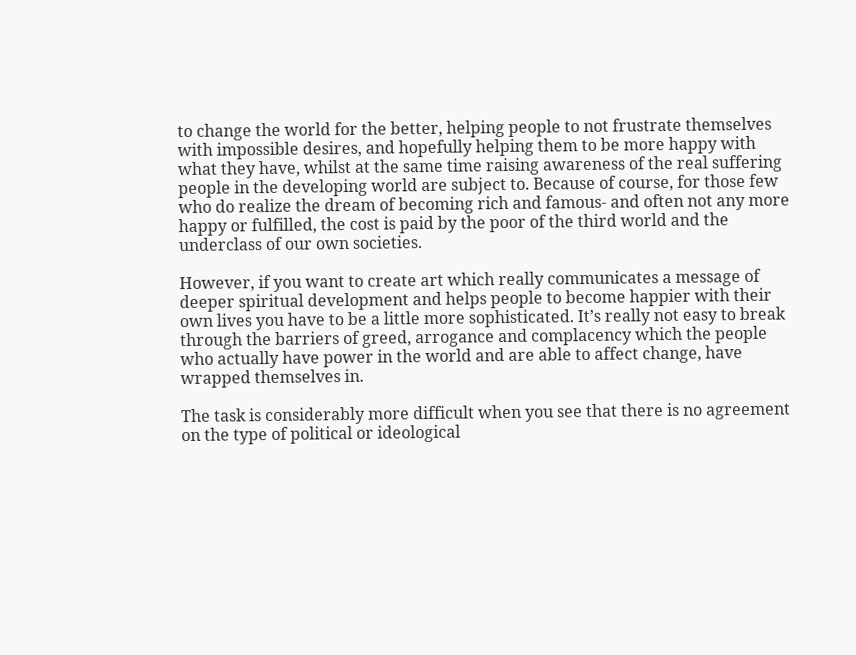to change the world for the better, helping people to not frustrate themselves with impossible desires, and hopefully helping them to be more happy with what they have, whilst at the same time raising awareness of the real suffering people in the developing world are subject to. Because of course, for those few who do realize the dream of becoming rich and famous- and often not any more happy or fulfilled, the cost is paid by the poor of the third world and the underclass of our own societies.

However, if you want to create art which really communicates a message of deeper spiritual development and helps people to become happier with their own lives you have to be a little more sophisticated. It’s really not easy to break through the barriers of greed, arrogance and complacency which the people who actually have power in the world and are able to affect change, have wrapped themselves in.

The task is considerably more difficult when you see that there is no agreement on the type of political or ideological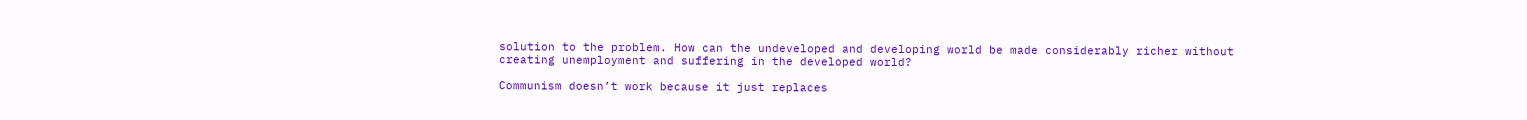solution to the problem. How can the undeveloped and developing world be made considerably richer without creating unemployment and suffering in the developed world?

Communism doesn’t work because it just replaces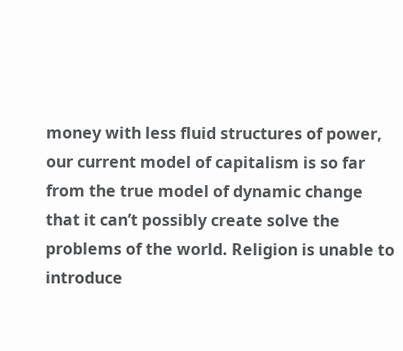money with less fluid structures of power, our current model of capitalism is so far from the true model of dynamic change that it can’t possibly create solve the problems of the world. Religion is unable to introduce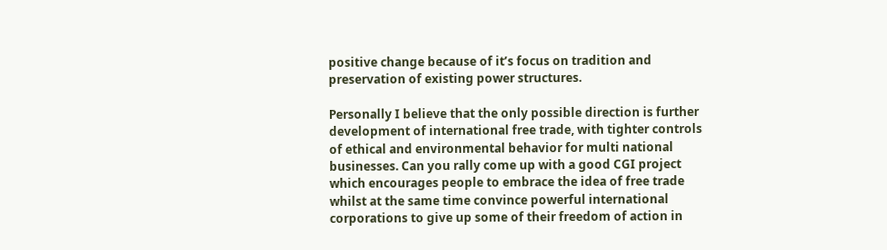positive change because of it’s focus on tradition and preservation of existing power structures.

Personally I believe that the only possible direction is further development of international free trade, with tighter controls of ethical and environmental behavior for multi national businesses. Can you rally come up with a good CGI project which encourages people to embrace the idea of free trade whilst at the same time convince powerful international corporations to give up some of their freedom of action in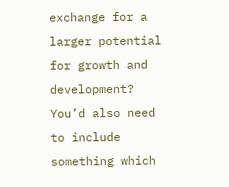exchange for a larger potential for growth and development? You’d also need to include something which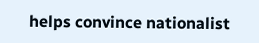helps convince nationalist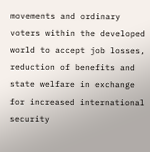movements and ordinary voters within the developed world to accept job losses, reduction of benefits and state welfare in exchange for increased international security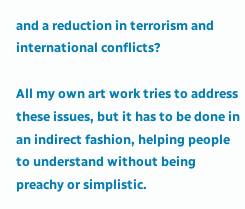and a reduction in terrorism and international conflicts?

All my own art work tries to address these issues, but it has to be done in an indirect fashion, helping people to understand without being preachy or simplistic.